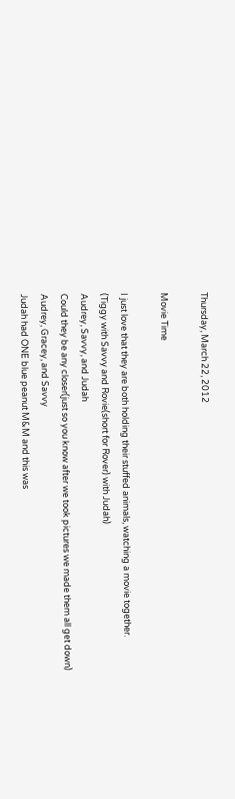Thursday, March 22, 2012

Movie Time

I just love that they are both holding their stuffed animals, watching a movie together.
(Tiggy with Savvy and Rovie(short for Rover) with Judah)
Audrey, Savvy, and Judah
Could they be any closer(just so you know after we took pictures we made them all get down)
Audrey, Gracey, and Savvy
Judah had ONE blue peanut M&M and this was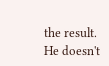the result. He doesn't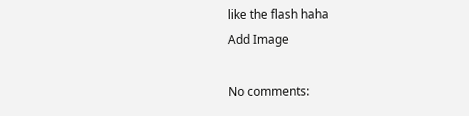like the flash haha
Add Image

No comments: